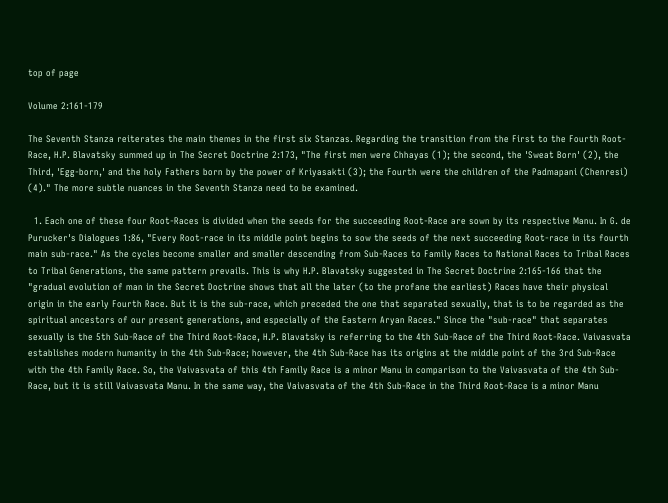top of page

Volume 2:161-179

The Seventh Stanza reiterates the main themes in the first six Stanzas. Regarding the transition from the First to the Fourth Root-Race, H.P. Blavatsky summed up in The Secret Doctrine 2:173, "The first men were Chhayas (1); the second, the 'Sweat Born' (2), the Third, 'Egg-born,' and the holy Fathers born by the power of Kriyasakti (3); the Fourth were the children of the Padmapani (Chenresi) (4)." The more subtle nuances in the Seventh Stanza need to be examined.

  1. Each one of these four Root-Races is divided when the seeds for the succeeding Root-Race are sown by its respective Manu. In G. de Purucker's Dialogues 1:86, "Every Root-race in its middle point begins to sow the seeds of the next succeeding Root-race in its fourth main sub-race." As the cycles become smaller and smaller descending from Sub-Races to Family Races to National Races to Tribal Races to Tribal Generations, the same pattern prevails. This is why H.P. Blavatsky suggested in The Secret Doctrine 2:165-166 that the "gradual evolution of man in the Secret Doctrine shows that all the later (to the profane the earliest) Races have their physical origin in the early Fourth Race. But it is the sub-race, which preceded the one that separated sexually, that is to be regarded as the spiritual ancestors of our present generations, and especially of the Eastern Aryan Races." Since the "sub-race" that separates sexually is the 5th Sub-Race of the Third Root-Race, H.P. Blavatsky is referring to the 4th Sub-Race of the Third Root-Race. Vaivasvata establishes modern humanity in the 4th Sub-Race; however, the 4th Sub-Race has its origins at the middle point of the 3rd Sub-Race with the 4th Family Race. So, the Vaivasvata of this 4th Family Race is a minor Manu in comparison to the Vaivasvata of the 4th Sub-Race, but it is still Vaivasvata Manu. In the same way, the Vaivasvata of the 4th Sub-Race in the Third Root-Race is a minor Manu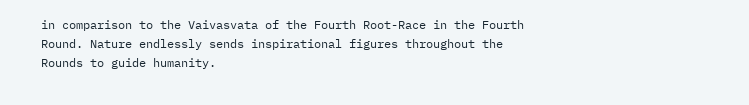in comparison to the Vaivasvata of the Fourth Root-Race in the Fourth Round. Nature endlessly sends inspirational figures throughout the Rounds to guide humanity.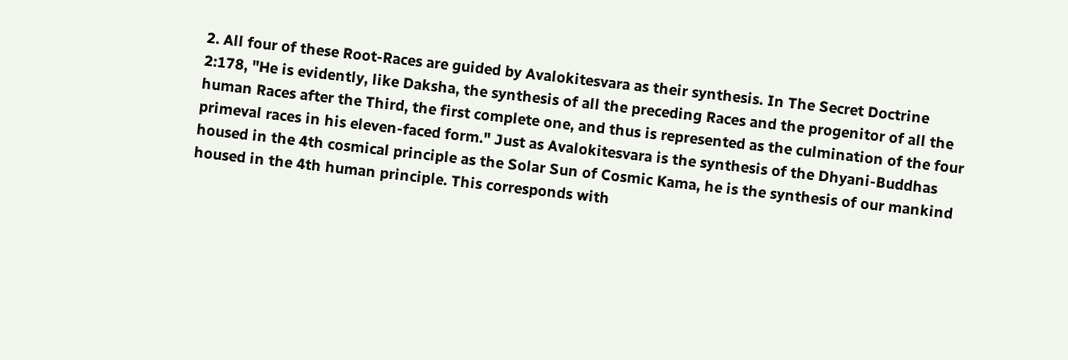2. All four of these Root-Races are guided by Avalokitesvara as their synthesis. In The Secret Doctrine 2:178, "He is evidently, like Daksha, the synthesis of all the preceding Races and the progenitor of all the human Races after the Third, the first complete one, and thus is represented as the culmination of the four primeval races in his eleven-faced form." Just as Avalokitesvara is the synthesis of the Dhyani-Buddhas housed in the 4th cosmical principle as the Solar Sun of Cosmic Kama, he is the synthesis of our mankind housed in the 4th human principle. This corresponds with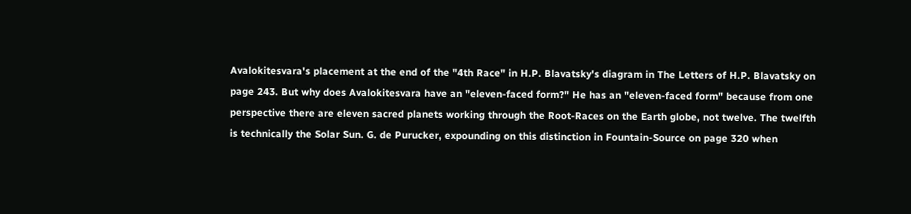Avalokitesvara's placement at the end of the "4th Race" in H.P. Blavatsky's diagram in The Letters of H.P. Blavatsky on page 243. But why does Avalokitesvara have an "eleven-faced form?" He has an "eleven-faced form" because from one perspective there are eleven sacred planets working through the Root-Races on the Earth globe, not twelve. The twelfth is technically the Solar Sun. G. de Purucker, expounding on this distinction in Fountain-Source on page 320 when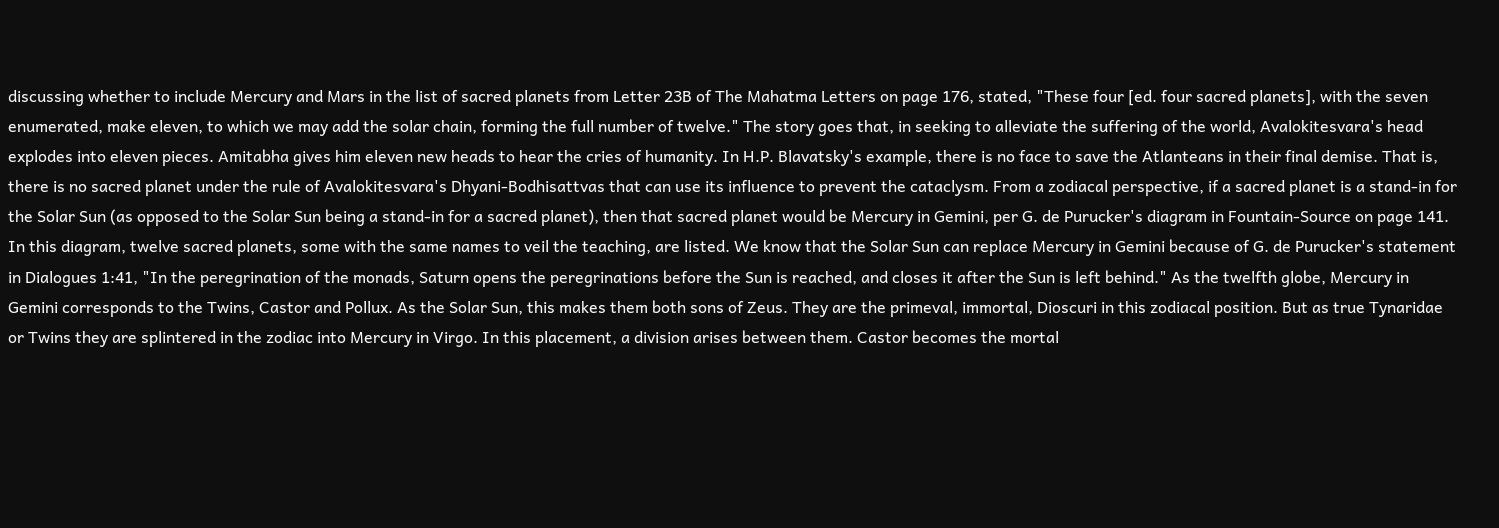discussing whether to include Mercury and Mars in the list of sacred planets from Letter 23B of The Mahatma Letters on page 176, stated, "These four [ed. four sacred planets], with the seven enumerated, make eleven, to which we may add the solar chain, forming the full number of twelve." The story goes that, in seeking to alleviate the suffering of the world, Avalokitesvara's head explodes into eleven pieces. Amitabha gives him eleven new heads to hear the cries of humanity. In H.P. Blavatsky's example, there is no face to save the Atlanteans in their final demise. That is, there is no sacred planet under the rule of Avalokitesvara's Dhyani-Bodhisattvas that can use its influence to prevent the cataclysm. From a zodiacal perspective, if a sacred planet is a stand-in for the Solar Sun (as opposed to the Solar Sun being a stand-in for a sacred planet), then that sacred planet would be Mercury in Gemini, per G. de Purucker's diagram in Fountain-Source on page 141. In this diagram, twelve sacred planets, some with the same names to veil the teaching, are listed. We know that the Solar Sun can replace Mercury in Gemini because of G. de Purucker's statement in Dialogues 1:41, "In the peregrination of the monads, Saturn opens the peregrinations before the Sun is reached, and closes it after the Sun is left behind." As the twelfth globe, Mercury in Gemini corresponds to the Twins, Castor and Pollux. As the Solar Sun, this makes them both sons of Zeus. They are the primeval, immortal, Dioscuri in this zodiacal position. But as true Tynaridae or Twins they are splintered in the zodiac into Mercury in Virgo. In this placement, a division arises between them. Castor becomes the mortal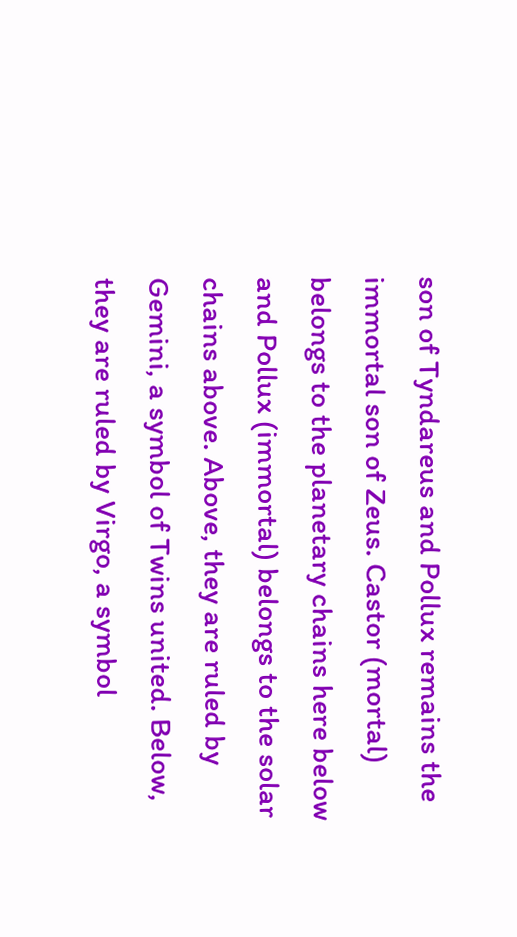son of Tyndareus and Pollux remains the immortal son of Zeus. Castor (mortal) belongs to the planetary chains here below and Pollux (immortal) belongs to the solar chains above. Above, they are ruled by Gemini, a symbol of Twins united. Below, they are ruled by Virgo, a symbol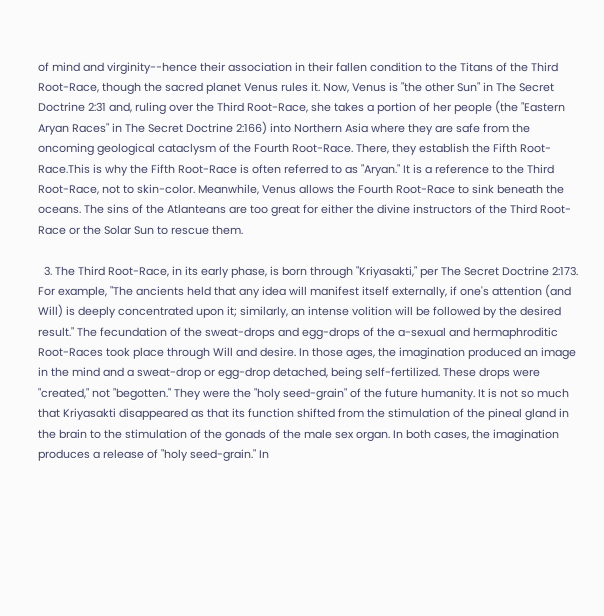of mind and virginity--hence their association in their fallen condition to the Titans of the Third Root-Race, though the sacred planet Venus rules it. Now, Venus is "the other Sun" in The Secret Doctrine 2:31 and, ruling over the Third Root-Race, she takes a portion of her people (the "Eastern Aryan Races" in The Secret Doctrine 2:166) into Northern Asia where they are safe from the oncoming geological cataclysm of the Fourth Root-Race. There, they establish the Fifth Root-Race.This is why the Fifth Root-Race is often referred to as "Aryan." It is a reference to the Third Root-Race, not to skin-color. Meanwhile, Venus allows the Fourth Root-Race to sink beneath the oceans. The sins of the Atlanteans are too great for either the divine instructors of the Third Root-Race or the Solar Sun to rescue them.

  3. The Third Root-Race, in its early phase, is born through "Kriyasakti," per The Secret Doctrine 2:173. For example, "The ancients held that any idea will manifest itself externally, if one's attention (and Will) is deeply concentrated upon it; similarly, an intense volition will be followed by the desired result." The fecundation of the sweat-drops and egg-drops of the a-sexual and hermaphroditic Root-Races took place through Will and desire. In those ages, the imagination produced an image in the mind and a sweat-drop or egg-drop detached, being self-fertilized. These drops were "created," not "begotten." They were the "holy seed-grain" of the future humanity. It is not so much that Kriyasakti disappeared as that its function shifted from the stimulation of the pineal gland in the brain to the stimulation of the gonads of the male sex organ. In both cases, the imagination produces a release of "holy seed-grain." In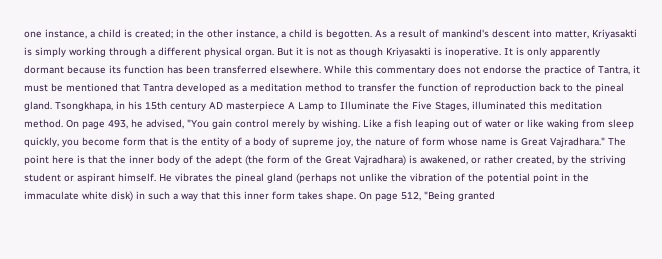one instance, a child is created; in the other instance, a child is begotten. As a result of mankind's descent into matter, Kriyasakti is simply working through a different physical organ. But it is not as though Kriyasakti is inoperative. It is only apparently dormant because its function has been transferred elsewhere. While this commentary does not endorse the practice of Tantra, it must be mentioned that Tantra developed as a meditation method to transfer the function of reproduction back to the pineal gland. Tsongkhapa, in his 15th century AD masterpiece A Lamp to Illuminate the Five Stages, illuminated this meditation method. On page 493, he advised, "You gain control merely by wishing. Like a fish leaping out of water or like waking from sleep quickly, you become form that is the entity of a body of supreme joy, the nature of form whose name is Great Vajradhara." The point here is that the inner body of the adept (the form of the Great Vajradhara) is awakened, or rather created, by the striving student or aspirant himself. He vibrates the pineal gland (perhaps not unlike the vibration of the potential point in the immaculate white disk) in such a way that this inner form takes shape. On page 512, "Being granted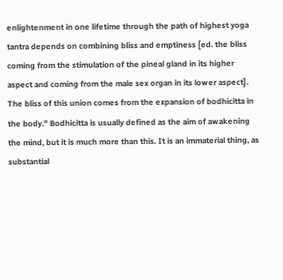enlightenment in one lifetime through the path of highest yoga tantra depends on combining bliss and emptiness [ed. the bliss coming from the stimulation of the pineal gland in its higher aspect and coming from the male sex organ in its lower aspect]. The bliss of this union comes from the expansion of bodhicitta in the body." Bodhicitta is usually defined as the aim of awakening the mind, but it is much more than this. It is an immaterial thing, as substantial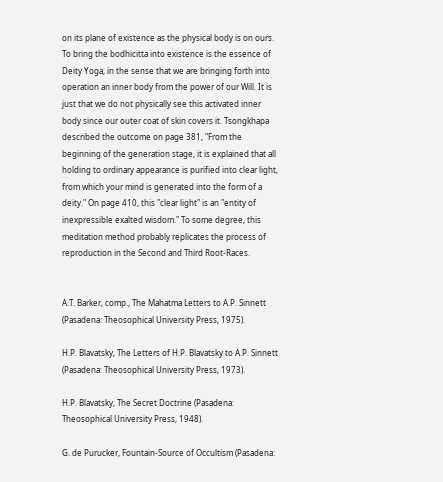on its plane of existence as the physical body is on ours. To bring the bodhicitta into existence is the essence of Deity Yoga, in the sense that we are bringing forth into operation an inner body from the power of our Will. It is just that we do not physically see this activated inner body since our outer coat of skin covers it. Tsongkhapa described the outcome on page 381, "From the beginning of the generation stage, it is explained that all holding to ordinary appearance is purified into clear light, from which your mind is generated into the form of a deity." On page 410, this "clear light" is an "entity of inexpressible exalted wisdom." To some degree, this meditation method probably replicates the process of reproduction in the Second and Third Root-Races.


A.T. Barker, comp., The Mahatma Letters to A.P. Sinnett (Pasadena: Theosophical University Press, 1975).

H.P. Blavatsky, The Letters of H.P. Blavatsky to A.P. Sinnett (Pasadena: Theosophical University Press, 1973).

H.P. Blavatsky, The Secret Doctrine (Pasadena: Theosophical University Press, 1948).

G. de Purucker, Fountain-Source of Occultism (Pasadena: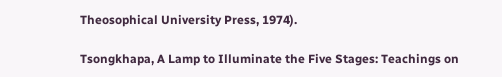Theosophical University Press, 1974).

Tsongkhapa, A Lamp to Illuminate the Five Stages: Teachings on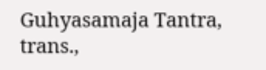Guhyasamaja Tantra, trans.,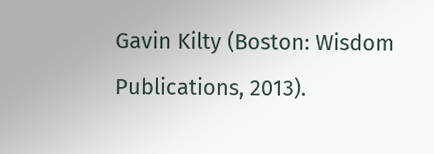Gavin Kilty (Boston: Wisdom Publications, 2013).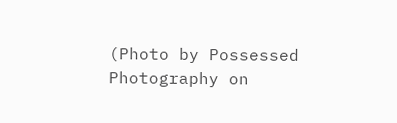(Photo by Possessed Photography on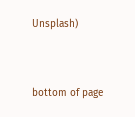Unsplash)


bottom of page